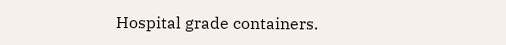Hospital grade containers.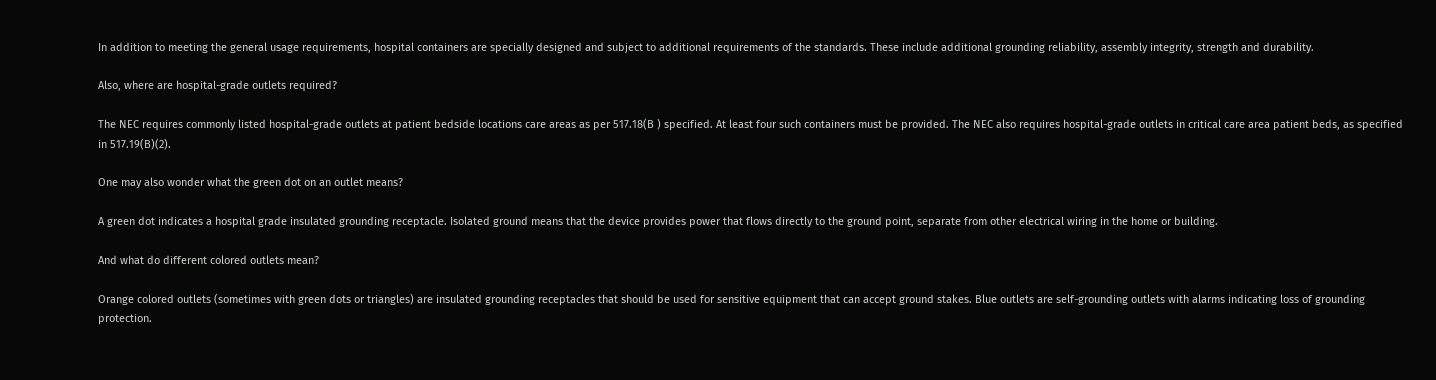In addition to meeting the general usage requirements, hospital containers are specially designed and subject to additional requirements of the standards. These include additional grounding reliability, assembly integrity, strength and durability.

Also, where are hospital-grade outlets required?

The NEC requires commonly listed hospital-grade outlets at patient bedside locations care areas as per 517.18(B ) specified. At least four such containers must be provided. The NEC also requires hospital-grade outlets in critical care area patient beds, as specified in 517.19(B)(2).

One may also wonder what the green dot on an outlet means?

A green dot indicates a hospital grade insulated grounding receptacle. Isolated ground means that the device provides power that flows directly to the ground point, separate from other electrical wiring in the home or building.

And what do different colored outlets mean?

Orange colored outlets (sometimes with green dots or triangles) are insulated grounding receptacles that should be used for sensitive equipment that can accept ground stakes. Blue outlets are self-grounding outlets with alarms indicating loss of grounding protection.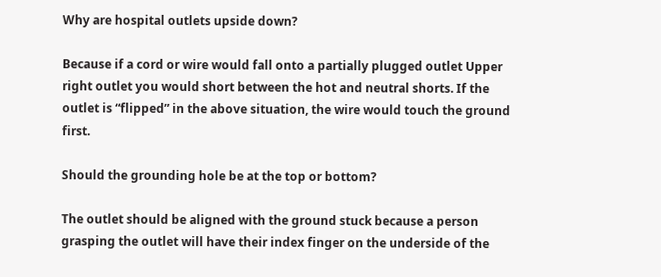Why are hospital outlets upside down?

Because if a cord or wire would fall onto a partially plugged outlet Upper right outlet you would short between the hot and neutral shorts. If the outlet is “flipped” in the above situation, the wire would touch the ground first.

Should the grounding hole be at the top or bottom?

The outlet should be aligned with the ground stuck because a person grasping the outlet will have their index finger on the underside of the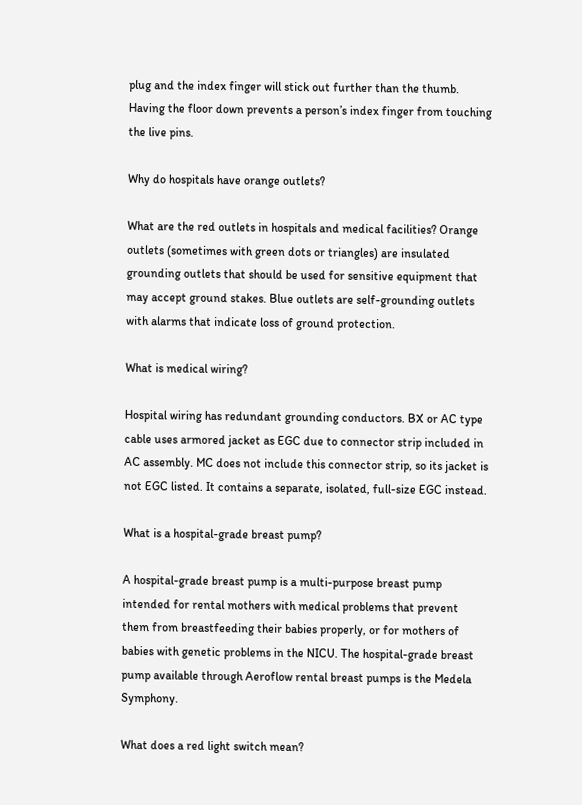plug and the index finger will stick out further than the thumb. Having the floor down prevents a person’s index finger from touching the live pins.

Why do hospitals have orange outlets?

What are the red outlets in hospitals and medical facilities? Orange outlets (sometimes with green dots or triangles) are insulated grounding outlets that should be used for sensitive equipment that may accept ground stakes. Blue outlets are self-grounding outlets with alarms that indicate loss of ground protection.

What is medical wiring?

Hospital wiring has redundant grounding conductors. BX or AC type cable uses armored jacket as EGC due to connector strip included in AC assembly. MC does not include this connector strip, so its jacket is not EGC listed. It contains a separate, isolated, full-size EGC instead.

What is a hospital-grade breast pump?

A hospital-grade breast pump is a multi-purpose breast pump intended for rental mothers with medical problems that prevent them from breastfeeding their babies properly, or for mothers of babies with genetic problems in the NICU. The hospital-grade breast pump available through Aeroflow rental breast pumps is the Medela Symphony.

What does a red light switch mean?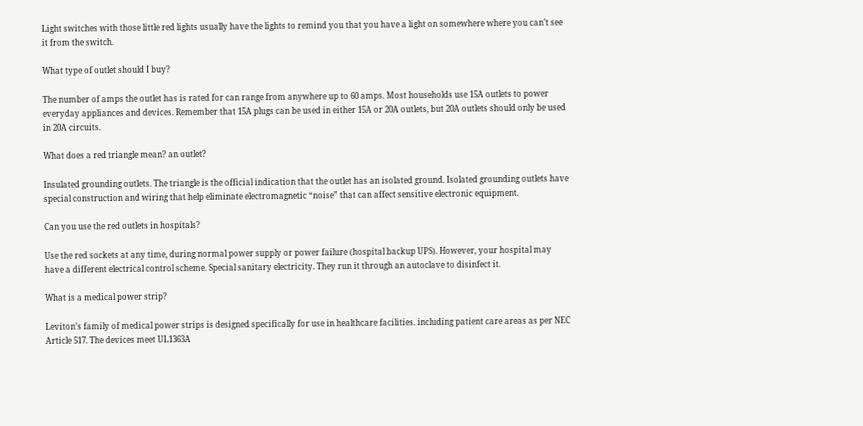Light switches with those little red lights usually have the lights to remind you that you have a light on somewhere where you can’t see it from the switch.

What type of outlet should I buy?

The number of amps the outlet has is rated for can range from anywhere up to 60 amps. Most households use 15A outlets to power everyday appliances and devices. Remember that 15A plugs can be used in either 15A or 20A outlets, but 20A outlets should only be used in 20A circuits.

What does a red triangle mean? an outlet?

Insulated grounding outlets. The triangle is the official indication that the outlet has an isolated ground. Isolated grounding outlets have special construction and wiring that help eliminate electromagnetic “noise” that can affect sensitive electronic equipment.

Can you use the red outlets in hospitals?

Use the red sockets at any time, during normal power supply or power failure (hospital backup UPS). However, your hospital may have a different electrical control scheme. Special sanitary electricity. They run it through an autoclave to disinfect it.

What is a medical power strip?

Leviton’s family of medical power strips is designed specifically for use in healthcare facilities. including patient care areas as per NEC Article 517. The devices meet UL1363A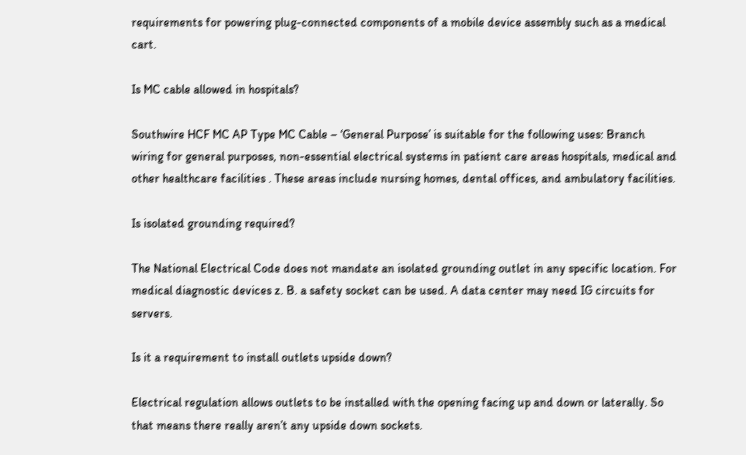requirements for powering plug-connected components of a mobile device assembly such as a medical cart.

Is MC cable allowed in hospitals?

Southwire HCF MC AP Type MC Cable – ‘General Purpose’ is suitable for the following uses: Branch wiring for general purposes, non-essential electrical systems in patient care areas hospitals, medical and other healthcare facilities . These areas include nursing homes, dental offices, and ambulatory facilities.

Is isolated grounding required?

The National Electrical Code does not mandate an isolated grounding outlet in any specific location. For medical diagnostic devices z. B. a safety socket can be used. A data center may need IG circuits for servers.

Is it a requirement to install outlets upside down?

Electrical regulation allows outlets to be installed with the opening facing up and down or laterally. So that means there really aren’t any upside down sockets.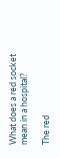What does a red socket mean in a hospital?

The red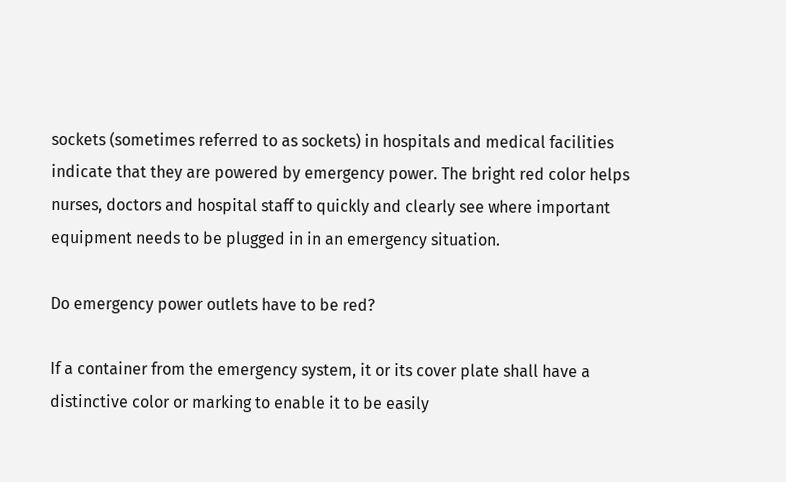sockets (sometimes referred to as sockets) in hospitals and medical facilities indicate that they are powered by emergency power. The bright red color helps nurses, doctors and hospital staff to quickly and clearly see where important equipment needs to be plugged in in an emergency situation.

Do emergency power outlets have to be red?

If a container from the emergency system, it or its cover plate shall have a distinctive color or marking to enable it to be easily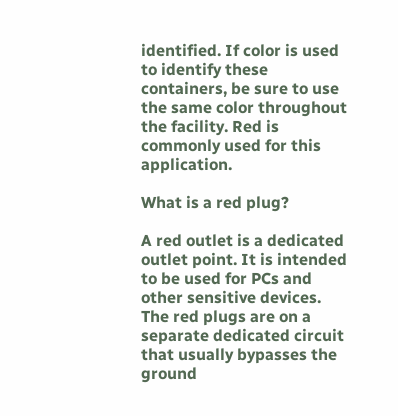identified. If color is used to identify these containers, be sure to use the same color throughout the facility. Red is commonly used for this application.

What is a red plug?

A red outlet is a dedicated outlet point. It is intended to be used for PCs and other sensitive devices. The red plugs are on a separate dedicated circuit that usually bypasses the ground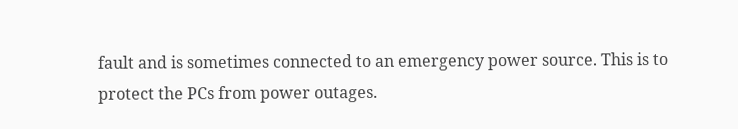fault and is sometimes connected to an emergency power source. This is to protect the PCs from power outages.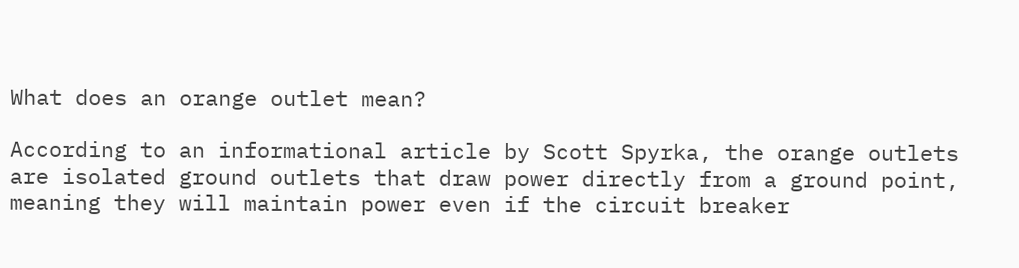What does an orange outlet mean?

According to an informational article by Scott Spyrka, the orange outlets are isolated ground outlets that draw power directly from a ground point, meaning they will maintain power even if the circuit breaker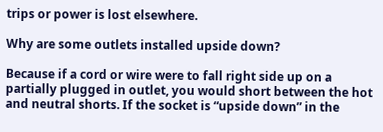trips or power is lost elsewhere.

Why are some outlets installed upside down?

Because if a cord or wire were to fall right side up on a partially plugged in outlet, you would short between the hot and neutral shorts. If the socket is “upside down” in the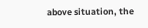above situation, the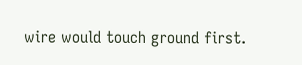wire would touch ground first.